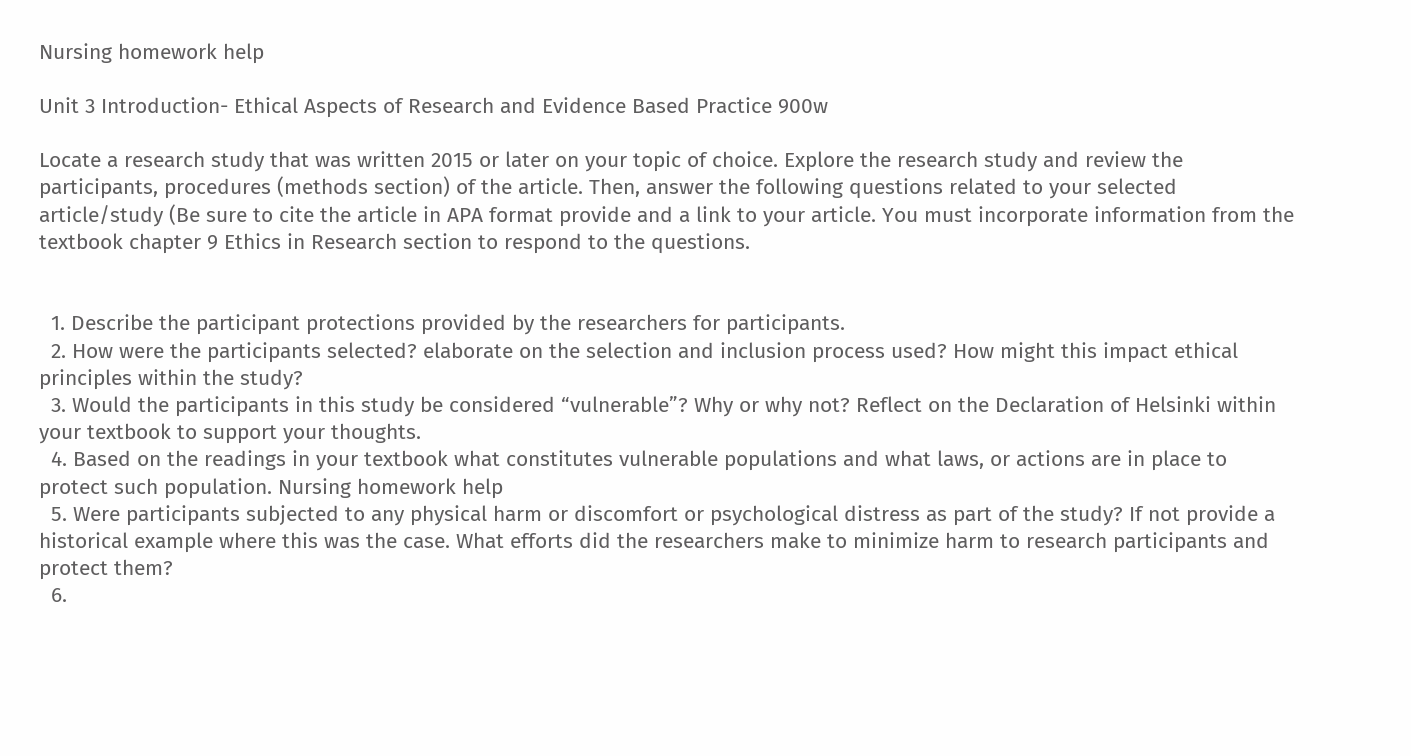Nursing homework help

Unit 3 Introduction- Ethical Aspects of Research and Evidence Based Practice 900w

Locate a research study that was written 2015 or later on your topic of choice. Explore the research study and review the participants, procedures (methods section) of the article. Then, answer the following questions related to your selected article/study (Be sure to cite the article in APA format provide and a link to your article. You must incorporate information from the textbook chapter 9 Ethics in Research section to respond to the questions.


  1. Describe the participant protections provided by the researchers for participants.
  2. How were the participants selected? elaborate on the selection and inclusion process used? How might this impact ethical principles within the study?
  3. Would the participants in this study be considered “vulnerable”? Why or why not? Reflect on the Declaration of Helsinki within your textbook to support your thoughts.
  4. Based on the readings in your textbook what constitutes vulnerable populations and what laws, or actions are in place to protect such population. Nursing homework help
  5. Were participants subjected to any physical harm or discomfort or psychological distress as part of the study? If not provide a historical example where this was the case. What efforts did the researchers make to minimize harm to research participants and protect them?
  6.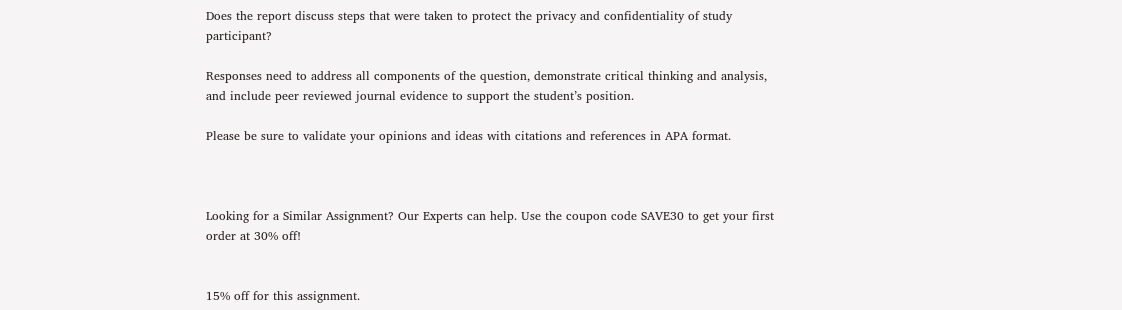Does the report discuss steps that were taken to protect the privacy and confidentiality of study participant?

Responses need to address all components of the question, demonstrate critical thinking and analysis, and include peer reviewed journal evidence to support the student’s position.

Please be sure to validate your opinions and ideas with citations and references in APA format.



Looking for a Similar Assignment? Our Experts can help. Use the coupon code SAVE30 to get your first order at 30% off!


15% off for this assignment.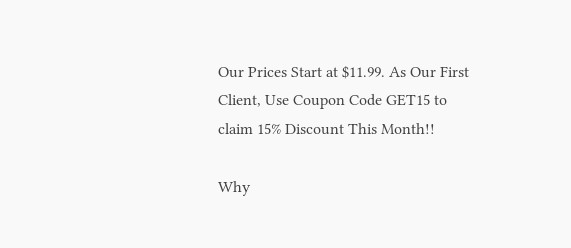Our Prices Start at $11.99. As Our First Client, Use Coupon Code GET15 to claim 15% Discount This Month!!

Why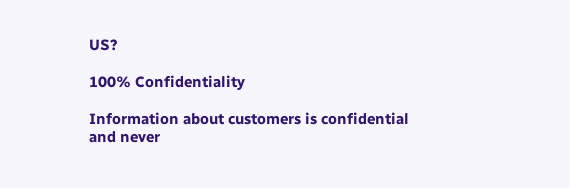US?

100% Confidentiality

Information about customers is confidential and never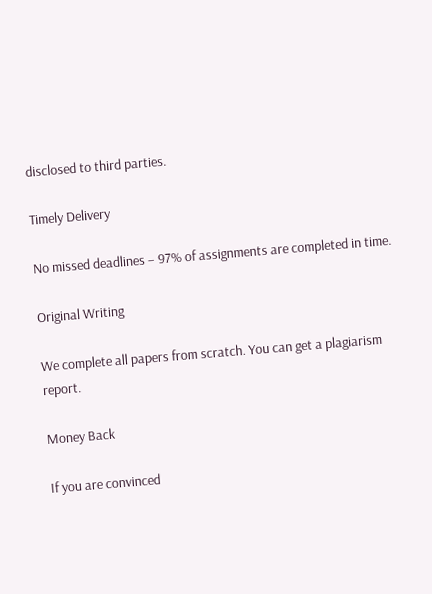disclosed to third parties.

Timely Delivery

No missed deadlines – 97% of assignments are completed in time.

Original Writing

We complete all papers from scratch. You can get a plagiarism report.

Money Back

If you are convinced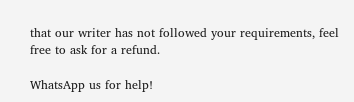that our writer has not followed your requirements, feel free to ask for a refund.

WhatsApp us for help!